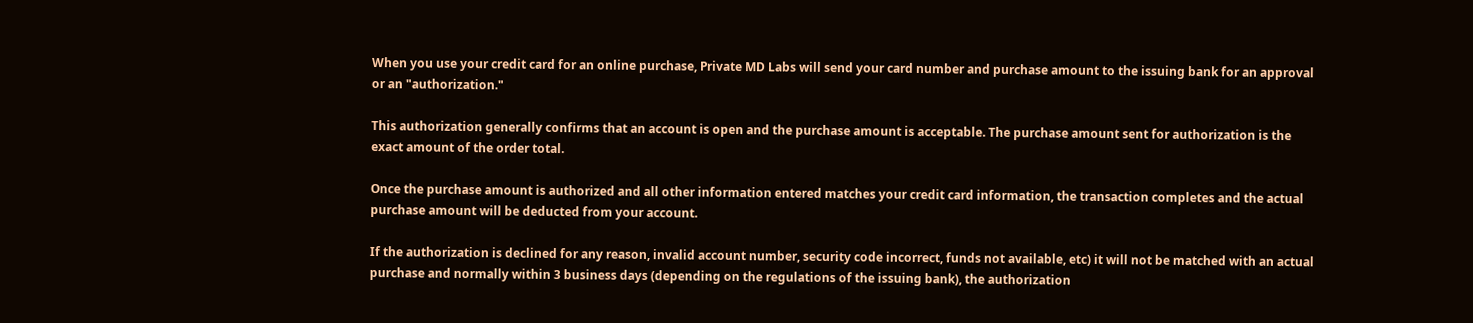When you use your credit card for an online purchase, Private MD Labs will send your card number and purchase amount to the issuing bank for an approval or an "authorization."

This authorization generally confirms that an account is open and the purchase amount is acceptable. The purchase amount sent for authorization is the exact amount of the order total.

Once the purchase amount is authorized and all other information entered matches your credit card information, the transaction completes and the actual purchase amount will be deducted from your account.

If the authorization is declined for any reason, invalid account number, security code incorrect, funds not available, etc) it will not be matched with an actual purchase and normally within 3 business days (depending on the regulations of the issuing bank), the authorization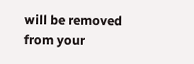will be removed from your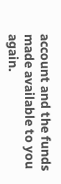account and the funds made available to you again.